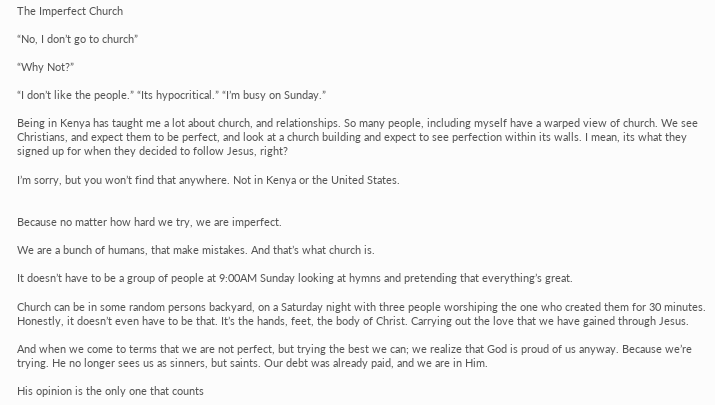The Imperfect Church

“No, I don’t go to church”

“Why Not?”

“I don’t like the people.” “Its hypocritical.” “I’m busy on Sunday.”

Being in Kenya has taught me a lot about church, and relationships. So many people, including myself have a warped view of church. We see Christians, and expect them to be perfect, and look at a church building and expect to see perfection within its walls. I mean, its what they signed up for when they decided to follow Jesus, right?

I’m sorry, but you won’t find that anywhere. Not in Kenya or the United States.


Because no matter how hard we try, we are imperfect.

We are a bunch of humans, that make mistakes. And that’s what church is.

It doesn’t have to be a group of people at 9:00AM Sunday looking at hymns and pretending that everything’s great.

Church can be in some random persons backyard, on a Saturday night with three people worshiping the one who created them for 30 minutes. Honestly, it doesn’t even have to be that. It’s the hands, feet, the body of Christ. Carrying out the love that we have gained through Jesus.

And when we come to terms that we are not perfect, but trying the best we can; we realize that God is proud of us anyway. Because we’re trying. He no longer sees us as sinners, but saints. Our debt was already paid, and we are in Him.

His opinion is the only one that counts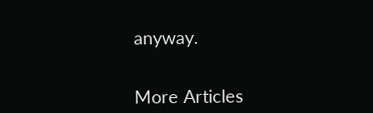anyway.


More Articles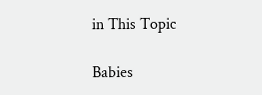in This Topic

Babies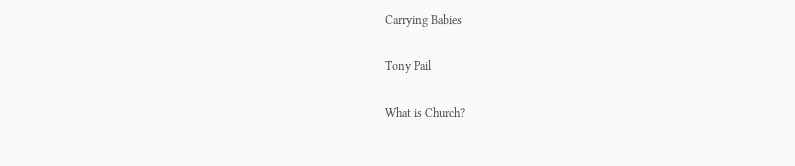Carrying Babies

Tony Pail

What is Church?